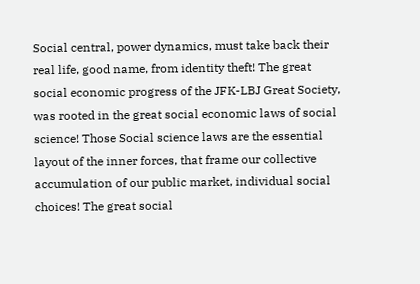Social central, power dynamics, must take back their real life, good name, from identity theft! The great social economic progress of the JFK-LBJ Great Society, was rooted in the great social economic laws of social science! Those Social science laws are the essential layout of the inner forces, that frame our collective accumulation of our public market, individual social choices! The great social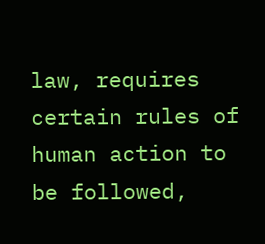law, requires certain rules of human action to be followed,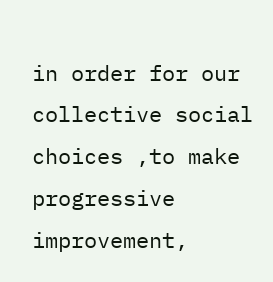in order for our collective social choices ,to make progressive improvement,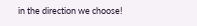in the direction we choose!